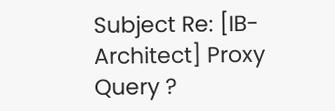Subject Re: [IB-Architect] Proxy Query ?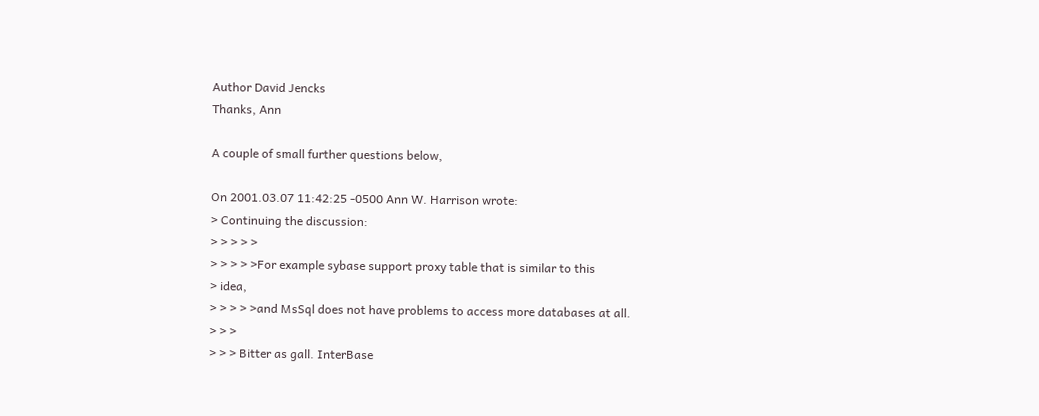Author David Jencks
Thanks, Ann

A couple of small further questions below,

On 2001.03.07 11:42:25 -0500 Ann W. Harrison wrote:
> Continuing the discussion:
> > > > >
> > > > >For example sybase support proxy table that is similar to this
> idea,
> > > > >and MsSql does not have problems to access more databases at all.
> > >
> > > Bitter as gall. InterBase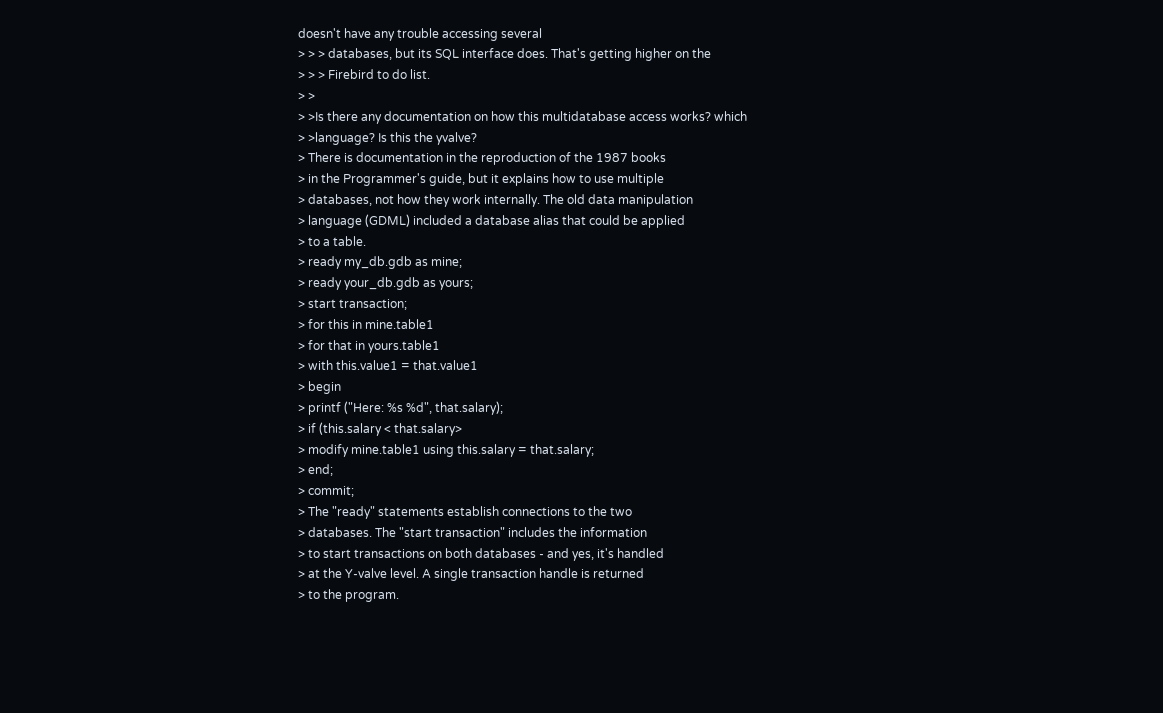doesn't have any trouble accessing several
> > > databases, but its SQL interface does. That's getting higher on the
> > > Firebird to do list.
> >
> >Is there any documentation on how this multidatabase access works? which
> >language? Is this the yvalve?
> There is documentation in the reproduction of the 1987 books
> in the Programmer's guide, but it explains how to use multiple
> databases, not how they work internally. The old data manipulation
> language (GDML) included a database alias that could be applied
> to a table.
> ready my_db.gdb as mine;
> ready your_db.gdb as yours;
> start transaction;
> for this in mine.table1
> for that in yours.table1
> with this.value1 = that.value1
> begin
> printf ("Here: %s %d", that.salary);
> if (this.salary < that.salary>
> modify mine.table1 using this.salary = that.salary;
> end;
> commit;
> The "ready" statements establish connections to the two
> databases. The "start transaction" includes the information
> to start transactions on both databases - and yes, it's handled
> at the Y-valve level. A single transaction handle is returned
> to the program.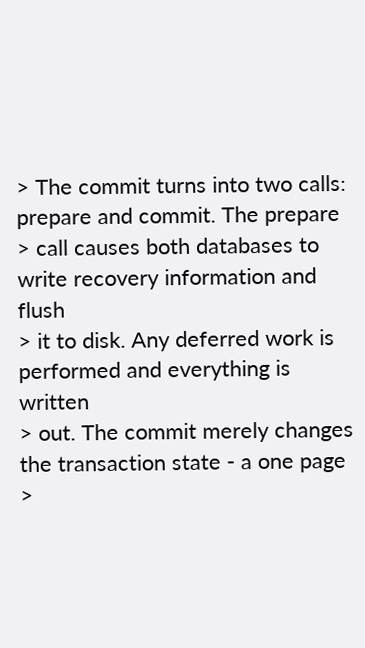> The commit turns into two calls: prepare and commit. The prepare
> call causes both databases to write recovery information and flush
> it to disk. Any deferred work is performed and everything is written
> out. The commit merely changes the transaction state - a one page
>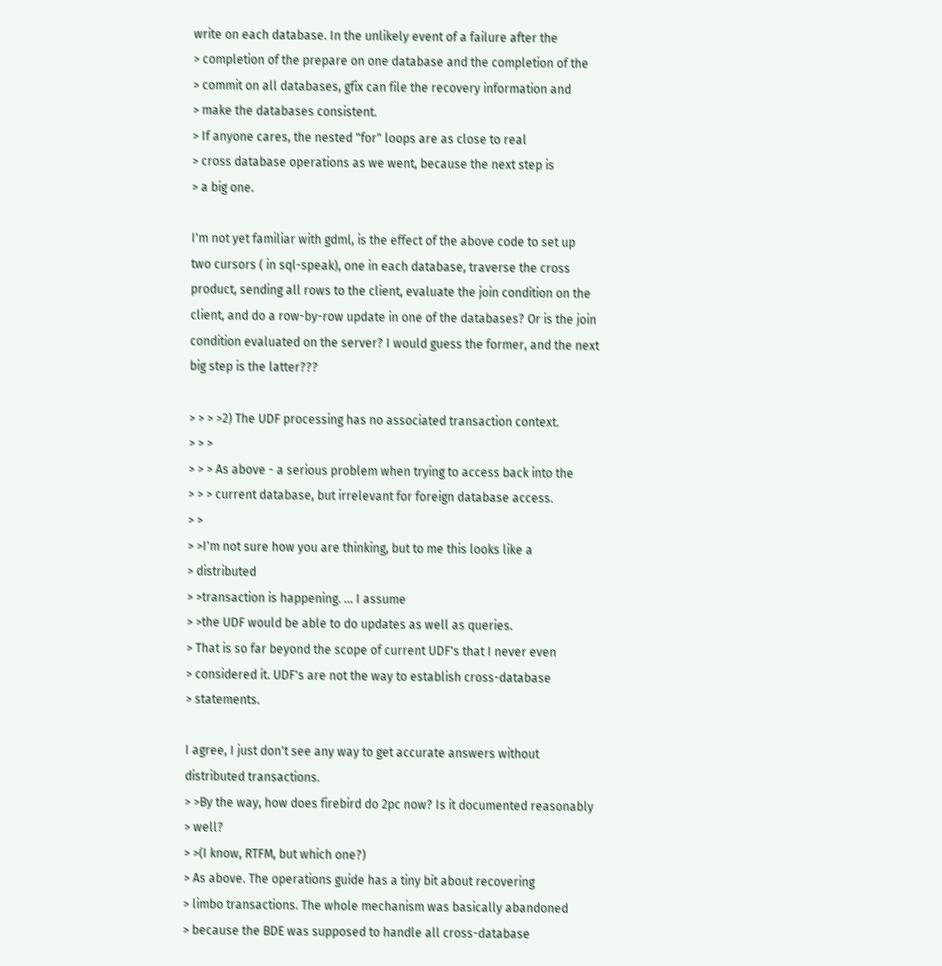write on each database. In the unlikely event of a failure after the
> completion of the prepare on one database and the completion of the
> commit on all databases, gfix can file the recovery information and
> make the databases consistent.
> If anyone cares, the nested "for" loops are as close to real
> cross database operations as we went, because the next step is
> a big one.

I'm not yet familiar with gdml, is the effect of the above code to set up
two cursors ( in sql-speak), one in each database, traverse the cross
product, sending all rows to the client, evaluate the join condition on the
client, and do a row-by-row update in one of the databases? Or is the join
condition evaluated on the server? I would guess the former, and the next
big step is the latter???

> > > >2) The UDF processing has no associated transaction context.
> > >
> > > As above - a serious problem when trying to access back into the
> > > current database, but irrelevant for foreign database access.
> >
> >I'm not sure how you are thinking, but to me this looks like a
> distributed
> >transaction is happening. ... I assume
> >the UDF would be able to do updates as well as queries.
> That is so far beyond the scope of current UDF's that I never even
> considered it. UDF's are not the way to establish cross-database
> statements.

I agree, I just don't see any way to get accurate answers without
distributed transactions.
> >By the way, how does firebird do 2pc now? Is it documented reasonably
> well?
> >(I know, RTFM, but which one?)
> As above. The operations guide has a tiny bit about recovering
> limbo transactions. The whole mechanism was basically abandoned
> because the BDE was supposed to handle all cross-database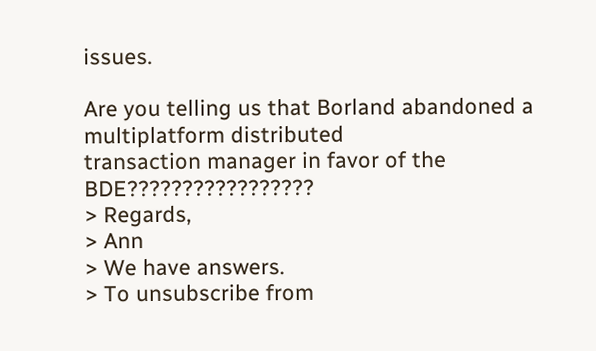issues.

Are you telling us that Borland abandoned a multiplatform distributed
transaction manager in favor of the BDE?????????????????
> Regards,
> Ann
> We have answers.
> To unsubscribe from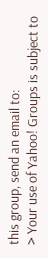this group, send an email to:
> Your use of Yahoo! Groups is subject to